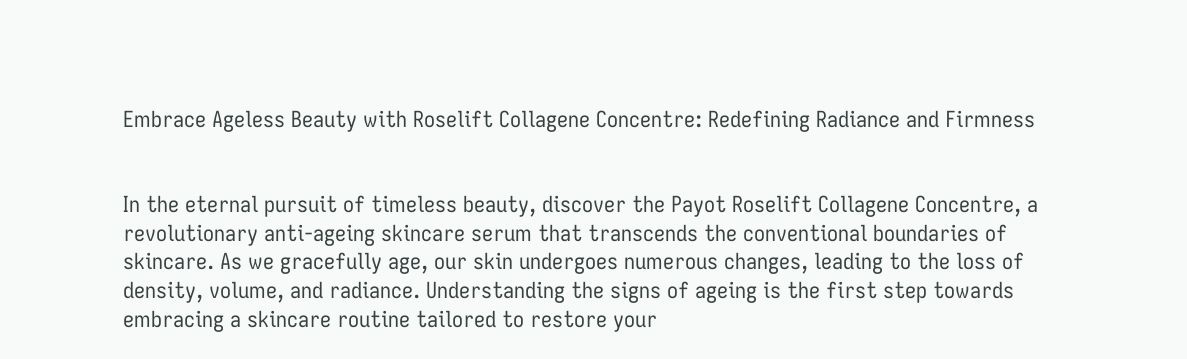Embrace Ageless Beauty with Roselift Collagene Concentre: Redefining Radiance and Firmness


In the eternal pursuit of timeless beauty, discover the Payot Roselift Collagene Concentre, a revolutionary anti-ageing skincare serum that transcends the conventional boundaries of skincare. As we gracefully age, our skin undergoes numerous changes, leading to the loss of density, volume, and radiance. Understanding the signs of ageing is the first step towards embracing a skincare routine tailored to restore your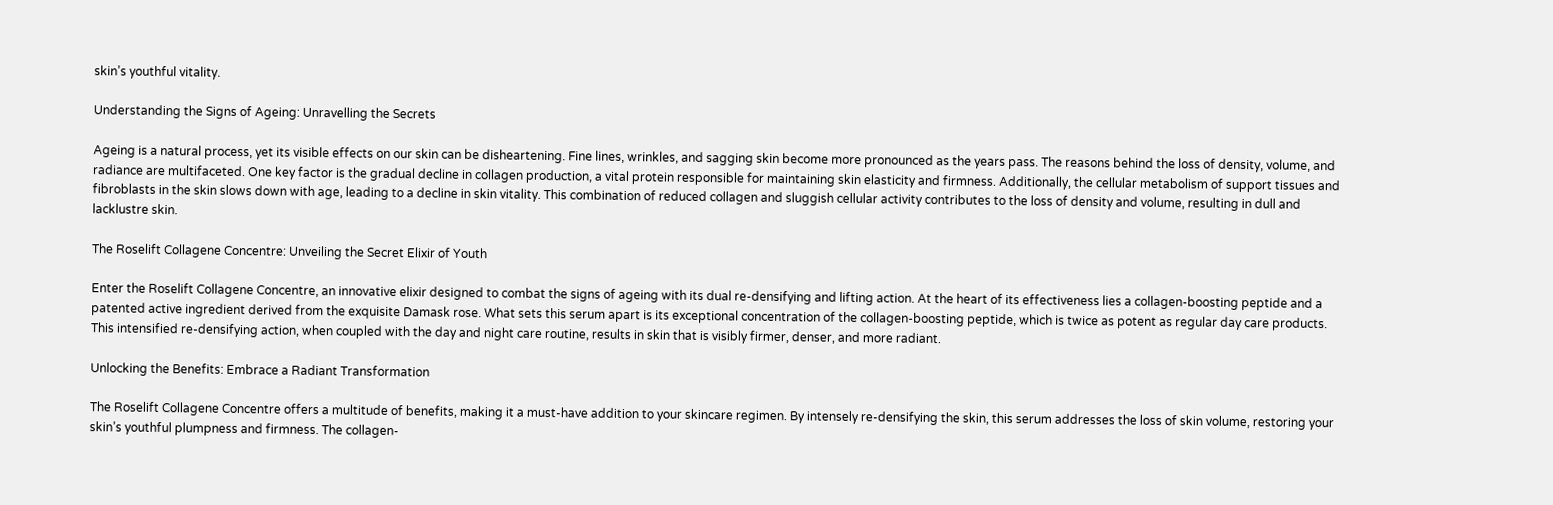skin’s youthful vitality.

Understanding the Signs of Ageing: Unravelling the Secrets

Ageing is a natural process, yet its visible effects on our skin can be disheartening. Fine lines, wrinkles, and sagging skin become more pronounced as the years pass. The reasons behind the loss of density, volume, and radiance are multifaceted. One key factor is the gradual decline in collagen production, a vital protein responsible for maintaining skin elasticity and firmness. Additionally, the cellular metabolism of support tissues and fibroblasts in the skin slows down with age, leading to a decline in skin vitality. This combination of reduced collagen and sluggish cellular activity contributes to the loss of density and volume, resulting in dull and lacklustre skin.

The Roselift Collagene Concentre: Unveiling the Secret Elixir of Youth

Enter the Roselift Collagene Concentre, an innovative elixir designed to combat the signs of ageing with its dual re-densifying and lifting action. At the heart of its effectiveness lies a collagen-boosting peptide and a patented active ingredient derived from the exquisite Damask rose. What sets this serum apart is its exceptional concentration of the collagen-boosting peptide, which is twice as potent as regular day care products. This intensified re-densifying action, when coupled with the day and night care routine, results in skin that is visibly firmer, denser, and more radiant.

Unlocking the Benefits: Embrace a Radiant Transformation

The Roselift Collagene Concentre offers a multitude of benefits, making it a must-have addition to your skincare regimen. By intensely re-densifying the skin, this serum addresses the loss of skin volume, restoring your skin’s youthful plumpness and firmness. The collagen-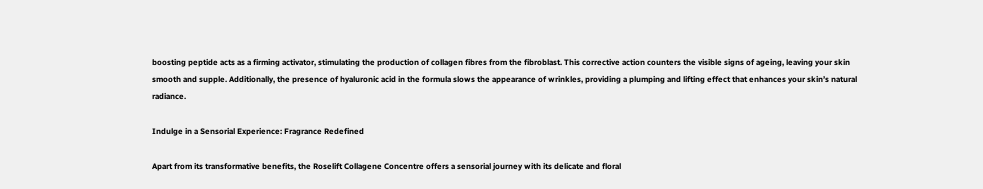boosting peptide acts as a firming activator, stimulating the production of collagen fibres from the fibroblast. This corrective action counters the visible signs of ageing, leaving your skin smooth and supple. Additionally, the presence of hyaluronic acid in the formula slows the appearance of wrinkles, providing a plumping and lifting effect that enhances your skin’s natural radiance.

Indulge in a Sensorial Experience: Fragrance Redefined

Apart from its transformative benefits, the Roselift Collagene Concentre offers a sensorial journey with its delicate and floral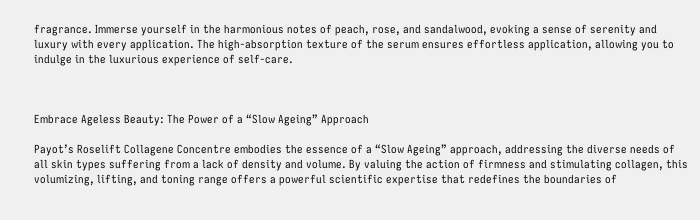fragrance. Immerse yourself in the harmonious notes of peach, rose, and sandalwood, evoking a sense of serenity and luxury with every application. The high-absorption texture of the serum ensures effortless application, allowing you to indulge in the luxurious experience of self-care.



Embrace Ageless Beauty: The Power of a “Slow Ageing” Approach

Payot’s Roselift Collagene Concentre embodies the essence of a “Slow Ageing” approach, addressing the diverse needs of all skin types suffering from a lack of density and volume. By valuing the action of firmness and stimulating collagen, this volumizing, lifting, and toning range offers a powerful scientific expertise that redefines the boundaries of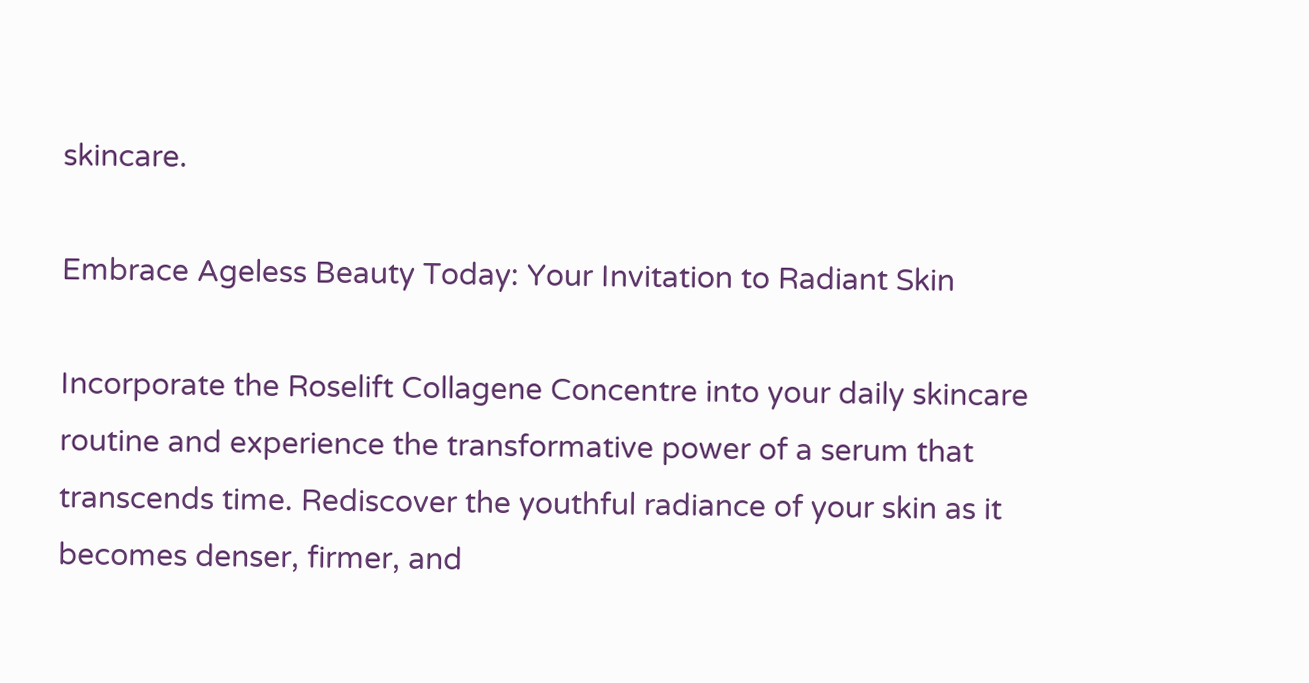skincare.

Embrace Ageless Beauty Today: Your Invitation to Radiant Skin

Incorporate the Roselift Collagene Concentre into your daily skincare routine and experience the transformative power of a serum that transcends time. Rediscover the youthful radiance of your skin as it becomes denser, firmer, and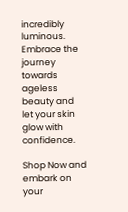incredibly luminous. Embrace the journey towards ageless beauty and let your skin glow with confidence.

Shop Now and embark on your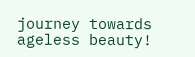journey towards ageless beauty!